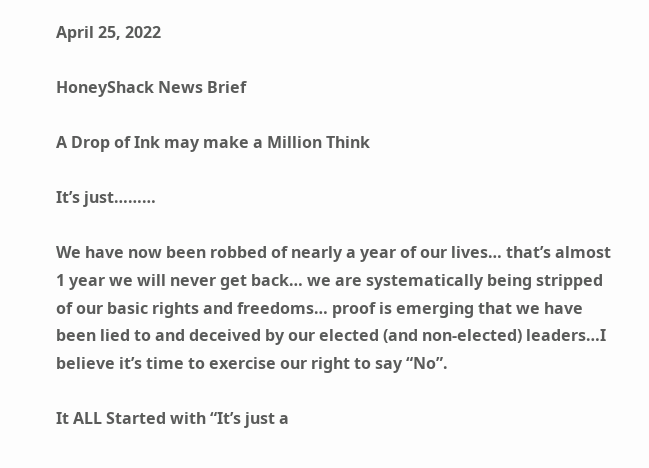April 25, 2022

HoneyShack News Brief

A Drop of Ink may make a Million Think

It’s just………

We have now been robbed of nearly a year of our lives… that’s almost 1 year we will never get back… we are systematically being stripped of our basic rights and freedoms… proof is emerging that we have been lied to and deceived by our elected (and non-elected) leaders…I believe it’s time to exercise our right to say “No”.

It ALL Started with “It’s just a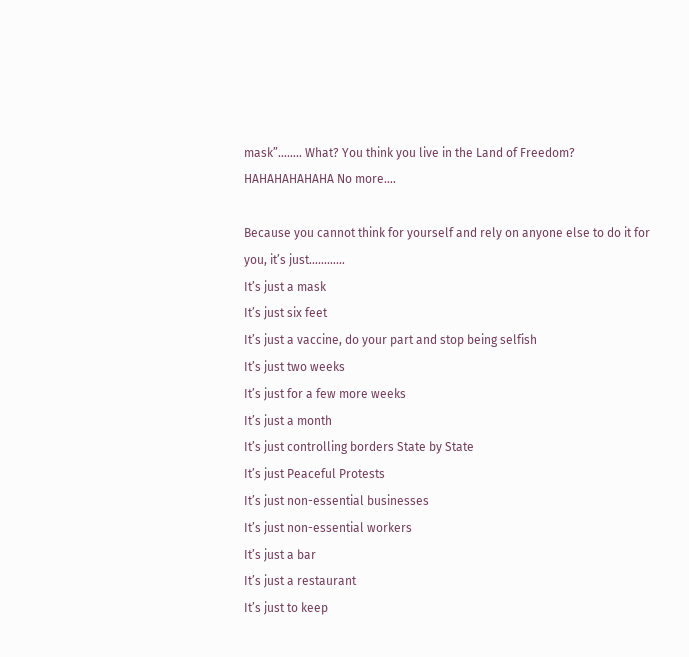mask”…….. What? You think you live in the Land of Freedom? HAHAHAHAHAHA No more….

Because you cannot think for yourself and rely on anyone else to do it for you, it’s just…………
It’s just a mask
It’s just six feet
It’s just a vaccine, do your part and stop being selfish
It’s just two weeks
It’s just for a few more weeks
It’s just a month
It’s just controlling borders State by State
It’s just Peaceful Protests
It’s just non-essential businesses
It’s just non-essential workers
It’s just a bar
It’s just a restaurant
It’s just to keep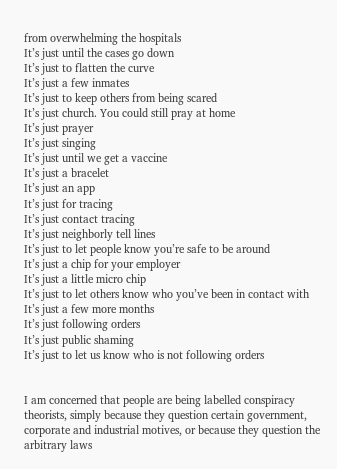from overwhelming the hospitals
It’s just until the cases go down
It’s just to flatten the curve
It’s just a few inmates
It’s just to keep others from being scared
It’s just church. You could still pray at home
It’s just prayer
It’s just singing
It’s just until we get a vaccine
It’s just a bracelet
It’s just an app
It’s just for tracing
It’s just contact tracing
It’s just neighborly tell lines
It’s just to let people know you’re safe to be around
It’s just a chip for your employer
It’s just a little micro chip
It’s just to let others know who you’ve been in contact with
It’s just a few more months
It’s just following orders
It’s just public shaming
It’s just to let us know who is not following orders


I am concerned that people are being labelled conspiracy theorists, simply because they question certain government, corporate and industrial motives, or because they question the arbitrary laws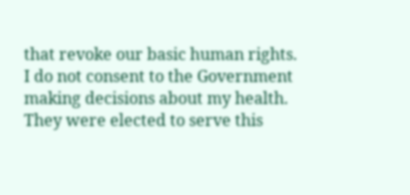that revoke our basic human rights.  I do not consent to the Government making decisions about my health. They were elected to serve this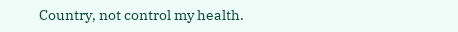Country, not control my health.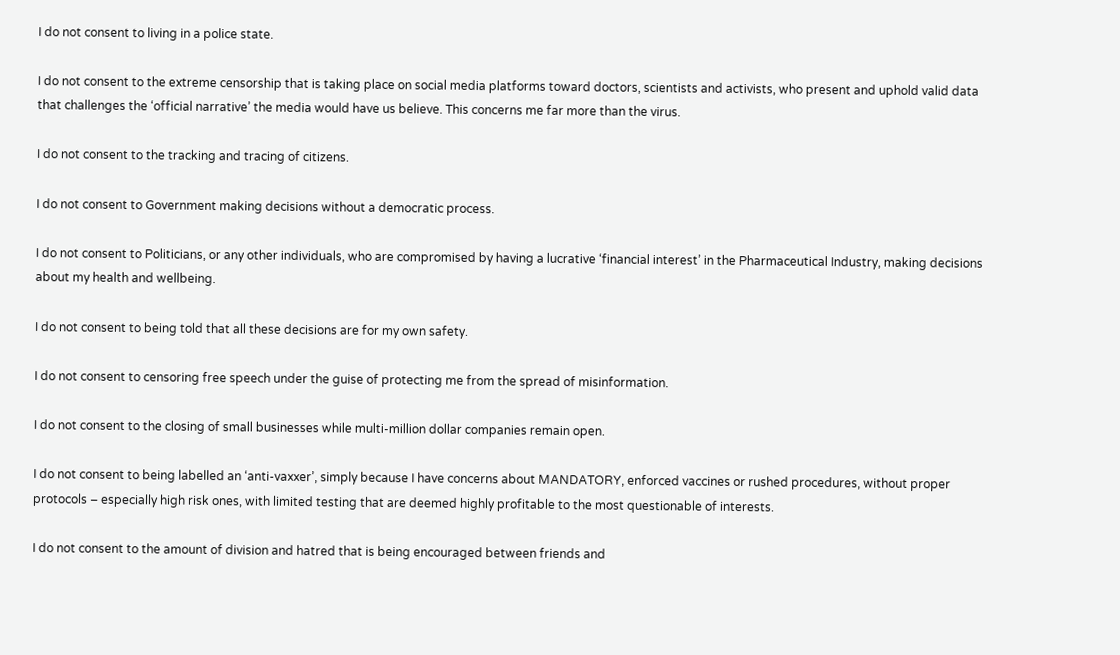I do not consent to living in a police state.

I do not consent to the extreme censorship that is taking place on social media platforms toward doctors, scientists and activists, who present and uphold valid data that challenges the ‘official narrative’ the media would have us believe. This concerns me far more than the virus.

I do not consent to the tracking and tracing of citizens.

I do not consent to Government making decisions without a democratic process.

I do not consent to Politicians, or any other individuals, who are compromised by having a lucrative ‘financial interest’ in the Pharmaceutical Industry, making decisions about my health and wellbeing.

I do not consent to being told that all these decisions are for my own safety.

I do not consent to censoring free speech under the guise of protecting me from the spread of misinformation.

I do not consent to the closing of small businesses while multi-million dollar companies remain open.

I do not consent to being labelled an ‘anti-vaxxer’, simply because I have concerns about MANDATORY, enforced vaccines or rushed procedures, without proper protocols – especially high risk ones, with limited testing that are deemed highly profitable to the most questionable of interests.

I do not consent to the amount of division and hatred that is being encouraged between friends and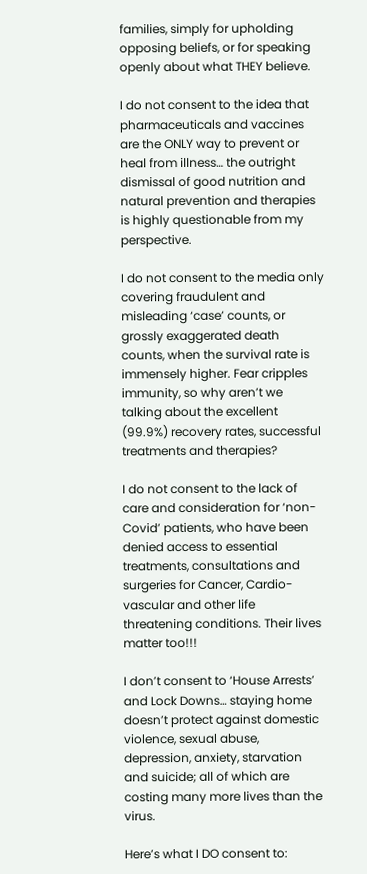families, simply for upholding opposing beliefs, or for speaking openly about what THEY believe.

I do not consent to the idea that pharmaceuticals and vaccines are the ONLY way to prevent or heal from illness… the outright dismissal of good nutrition and natural prevention and therapies is highly questionable from my perspective.

I do not consent to the media only covering fraudulent and misleading ‘case’ counts, or grossly exaggerated death counts, when the survival rate is immensely higher. Fear cripples immunity, so why aren’t we talking about the excellent (99.9%) recovery rates, successful treatments and therapies?

I do not consent to the lack of care and consideration for ‘non-Covid’ patients, who have been denied access to essential treatments, consultations and surgeries for Cancer, Cardio-vascular and other life threatening conditions. Their lives matter too!!!

I don’t consent to ‘House Arrests’ and Lock Downs… staying home doesn’t protect against domestic violence, sexual abuse, depression, anxiety, starvation and suicide; all of which are costing many more lives than the virus.

Here’s what I DO consent to: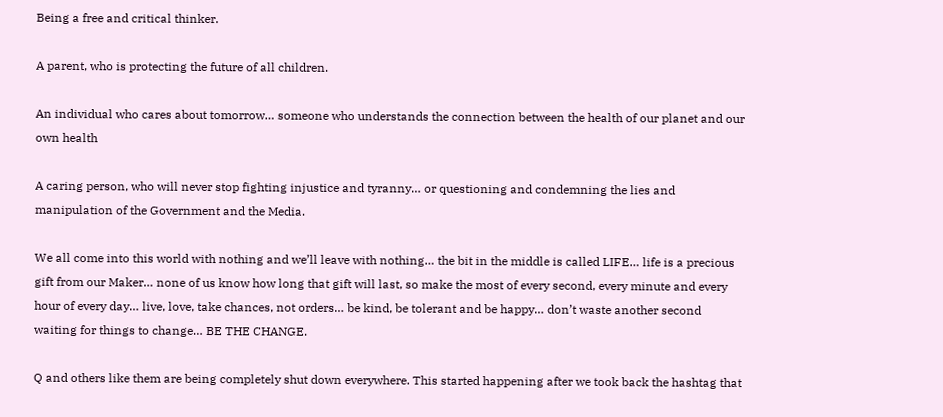Being a free and critical thinker.

A parent, who is protecting the future of all children.

An individual who cares about tomorrow… someone who understands the connection between the health of our planet and our own health

A caring person, who will never stop fighting injustice and tyranny… or questioning and condemning the lies and manipulation of the Government and the Media.

We all come into this world with nothing and we’ll leave with nothing… the bit in the middle is called LIFE… life is a precious gift from our Maker… none of us know how long that gift will last, so make the most of every second, every minute and every hour of every day… live, love, take chances, not orders… be kind, be tolerant and be happy… don’t waste another second waiting for things to change… BE THE CHANGE.

Q and others like them are being completely shut down everywhere. This started happening after we took back the hashtag that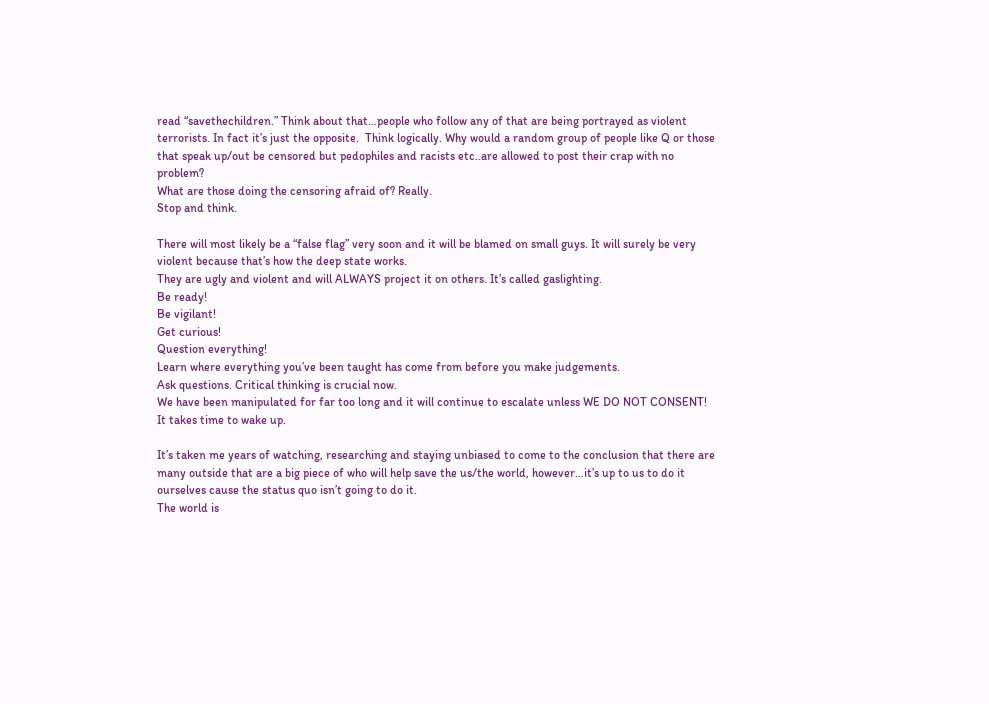read “savethechildren.” Think about that…people who follow any of that are being portrayed as violent terrorists. In fact it’s just the opposite.  Think logically. Why would a random group of people like Q or those that speak up/out be censored but pedophiles and racists etc..are allowed to post their crap with no problem?
What are those doing the censoring afraid of? Really.
Stop and think.

There will most likely be a “false flag” very soon and it will be blamed on small guys. It will surely be very violent because that’s how the deep state works.
They are ugly and violent and will ALWAYS project it on others. It’s called gaslighting.
Be ready!
Be vigilant!
Get curious!
Question everything!
Learn where everything you’ve been taught has come from before you make judgements.
Ask questions. Critical thinking is crucial now.
We have been manipulated for far too long and it will continue to escalate unless WE DO NOT CONSENT!
It takes time to wake up.

It’s taken me years of watching, researching and staying unbiased to come to the conclusion that there are many outside that are a big piece of who will help save the us/the world, however…it’s up to us to do it ourselves cause the status quo isn’t going to do it.
The world is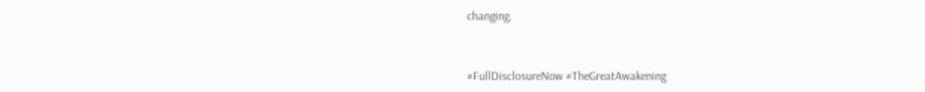changing.


#FullDisclosureNow #TheGreatAwakening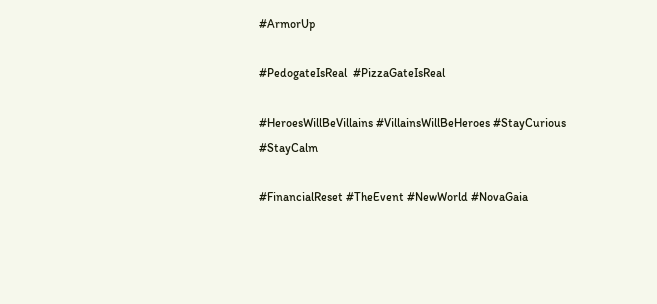#ArmorUp

#PedogateIsReal  #PizzaGateIsReal

#HeroesWillBeVillains #VillainsWillBeHeroes #StayCurious #StayCalm

#FinancialReset #TheEvent #NewWorld #NovaGaia